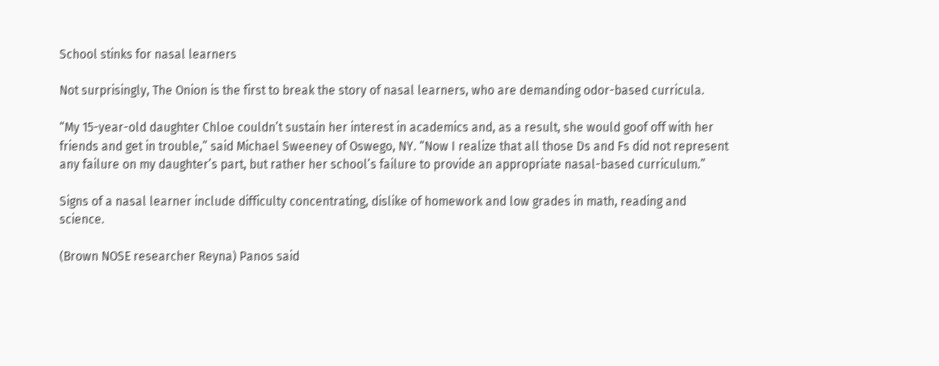School stinks for nasal learners

Not surprisingly, The Onion is the first to break the story of nasal learners, who are demanding odor-based curricula.

“My 15-year-old daughter Chloe couldn’t sustain her interest in academics and, as a result, she would goof off with her friends and get in trouble,” said Michael Sweeney of Oswego, NY. “Now I realize that all those Ds and Fs did not represent any failure on my daughter’s part, but rather her school’s failure to provide an appropriate nasal-based curriculum.”

Signs of a nasal learner include difficulty concentrating, dislike of homework and low grades in math, reading and science.

(Brown NOSE researcher Reyna) Panos said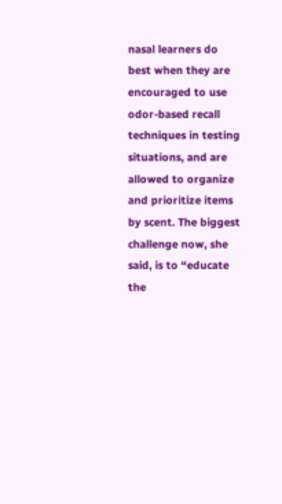nasal learners do best when they are encouraged to use odor-based recall techniques in testing situations, and are allowed to organize and prioritize items by scent. The biggest challenge now, she said, is to “educate the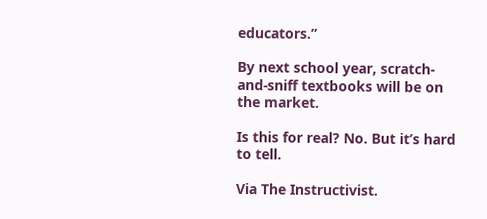educators.”

By next school year, scratch-and-sniff textbooks will be on the market.

Is this for real? No. But it’s hard to tell.

Via The Instructivist.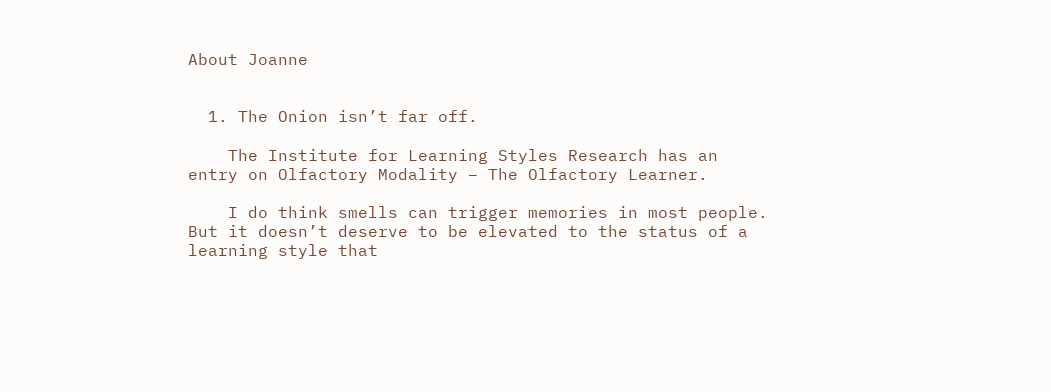About Joanne


  1. The Onion isn’t far off.

    The Institute for Learning Styles Research has an entry on Olfactory Modality – The Olfactory Learner.

    I do think smells can trigger memories in most people. But it doesn’t deserve to be elevated to the status of a learning style that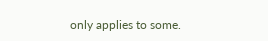only applies to some.